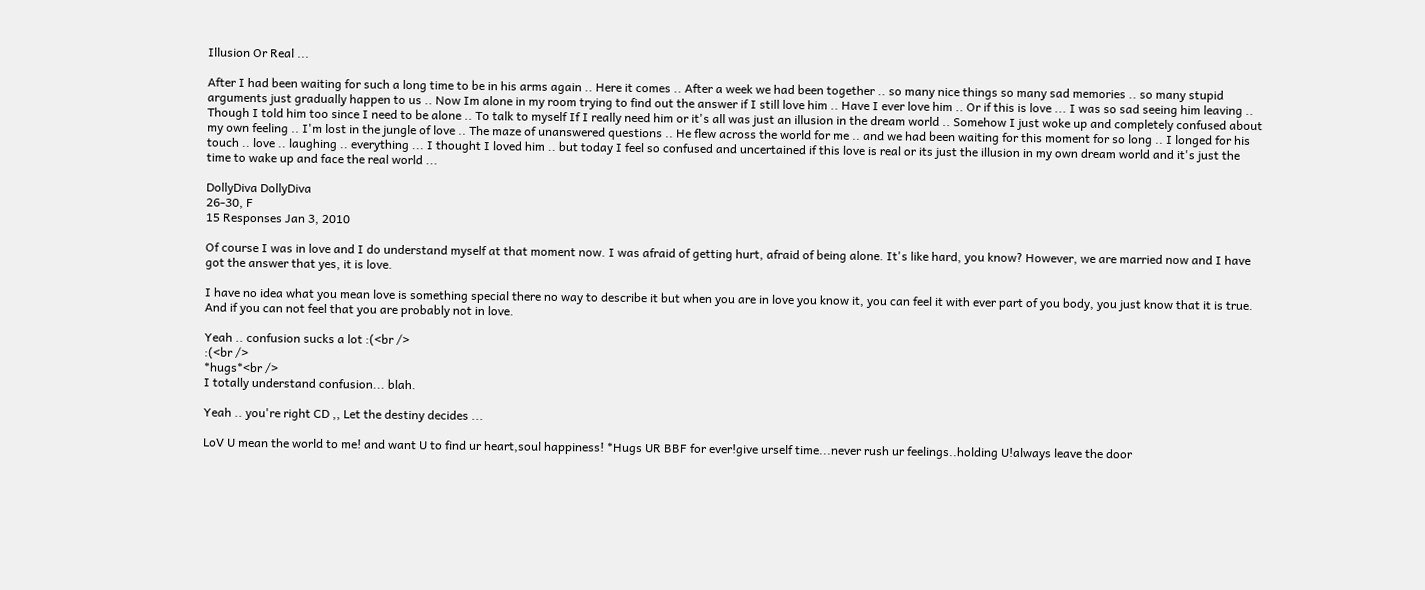Illusion Or Real ...

After I had been waiting for such a long time to be in his arms again .. Here it comes .. After a week we had been together .. so many nice things so many sad memories .. so many stupid arguments just gradually happen to us .. Now Im alone in my room trying to find out the answer if I still love him .. Have I ever love him .. Or if this is love ... I was so sad seeing him leaving .. Though I told him too since I need to be alone .. To talk to myself If I really need him or it's all was just an illusion in the dream world .. Somehow I just woke up and completely confused about my own feeling .. I'm lost in the jungle of love .. The maze of unanswered questions .. He flew across the world for me .. and we had been waiting for this moment for so long .. I longed for his touch .. love .. laughing .. everything ... I thought I loved him .. but today I feel so confused and uncertained if this love is real or its just the illusion in my own dream world and it's just the time to wake up and face the real world ...

DollyDiva DollyDiva
26-30, F
15 Responses Jan 3, 2010

Of course I was in love and I do understand myself at that moment now. I was afraid of getting hurt, afraid of being alone. It's like hard, you know? However, we are married now and I have got the answer that yes, it is love.

I have no idea what you mean love is something special there no way to describe it but when you are in love you know it, you can feel it with ever part of you body, you just know that it is true. And if you can not feel that you are probably not in love.

Yeah .. confusion sucks a lot :(<br />
:(<br />
*hugs*<br />
I totally understand confusion... blah.

Yeah .. you're right CD ,, Let the destiny decides ...

LoV U mean the world to me! and want U to find ur heart,soul happiness! *Hugs UR BBF for ever!give urself time...never rush ur feelings..holding U!always leave the door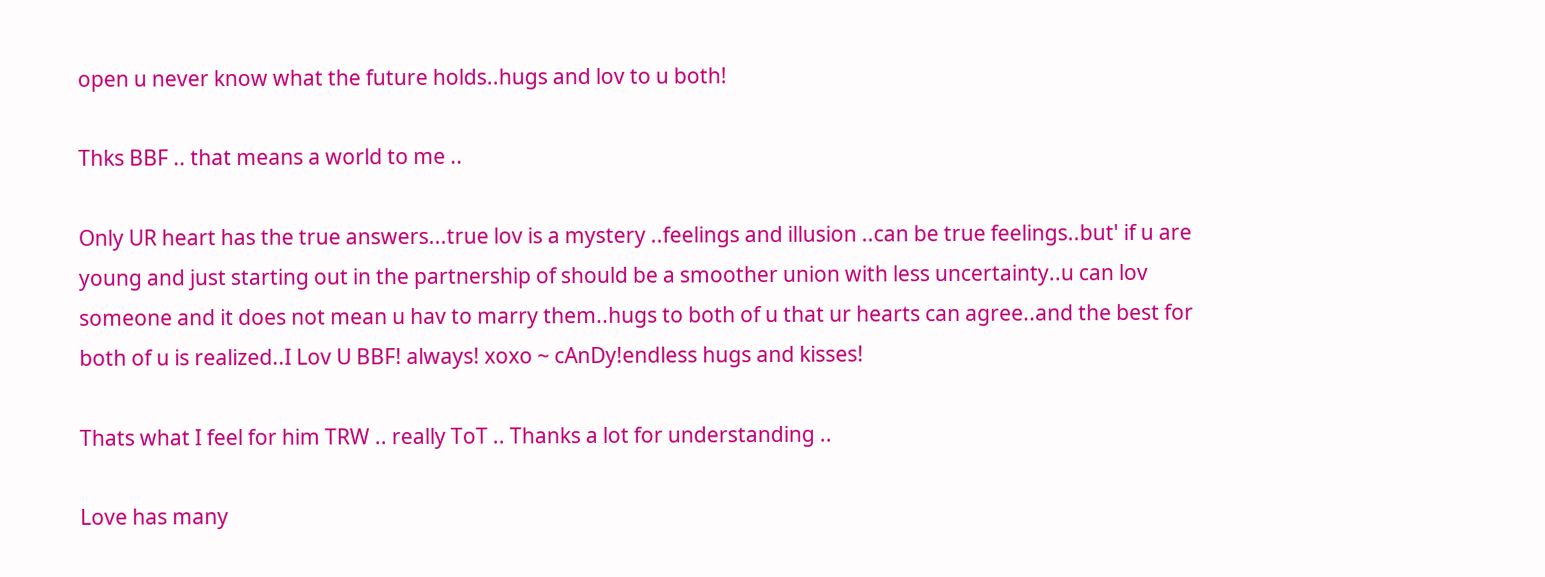open u never know what the future holds..hugs and lov to u both!

Thks BBF .. that means a world to me ..

Only UR heart has the true answers...true lov is a mystery ..feelings and illusion ..can be true feelings..but' if u are young and just starting out in the partnership of should be a smoother union with less uncertainty..u can lov someone and it does not mean u hav to marry them..hugs to both of u that ur hearts can agree..and the best for both of u is realized..I Lov U BBF! always! xoxo ~ cAnDy!endless hugs and kisses!

Thats what I feel for him TRW .. really ToT .. Thanks a lot for understanding ..

Love has many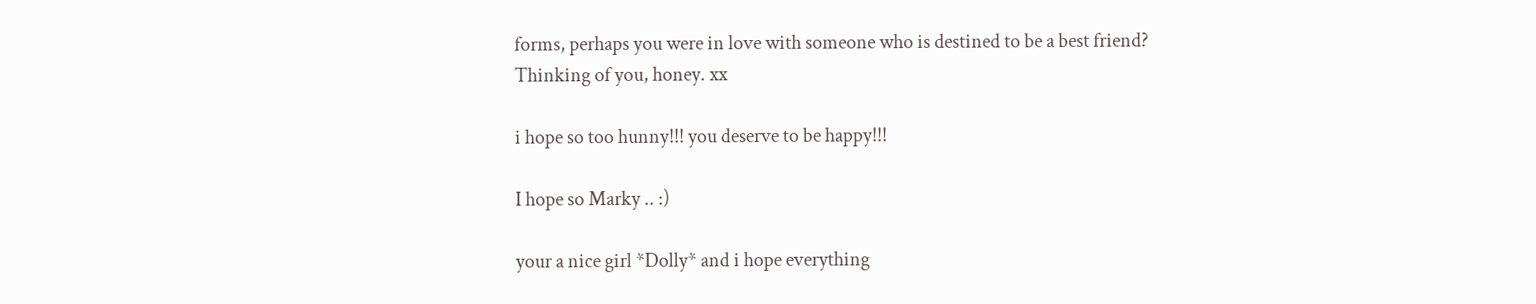forms, perhaps you were in love with someone who is destined to be a best friend? Thinking of you, honey. xx

i hope so too hunny!!! you deserve to be happy!!!

I hope so Marky .. :)

your a nice girl *Dolly* and i hope everything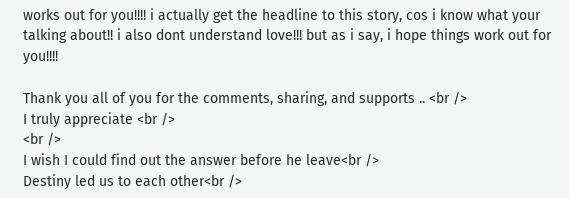works out for you!!!! i actually get the headline to this story, cos i know what your talking about!! i also dont understand love!!! but as i say, i hope things work out for you!!!!

Thank you all of you for the comments, sharing, and supports .. <br />
I truly appreciate <br />
<br />
I wish I could find out the answer before he leave<br />
Destiny led us to each other<br />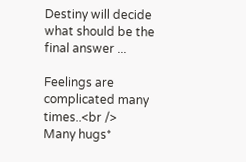Destiny will decide what should be the final answer ...

Feelings are complicated many times..<br />
Many hugs*